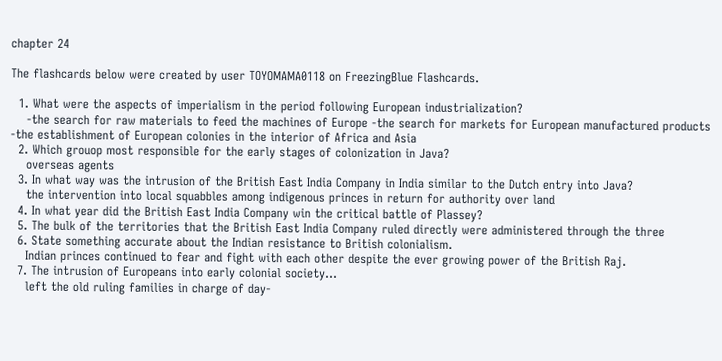chapter 24

The flashcards below were created by user TOYOMAMA0118 on FreezingBlue Flashcards.

  1. What were the aspects of imperialism in the period following European industrialization?
    -the search for raw materials to feed the machines of Europe -the search for markets for European manufactured products -the establishment of European colonies in the interior of Africa and Asia
  2. Which grouop most responsible for the early stages of colonization in Java?
    overseas agents
  3. In what way was the intrusion of the British East India Company in India similar to the Dutch entry into Java?
    the intervention into local squabbles among indigenous princes in return for authority over land
  4. In what year did the British East India Company win the critical battle of Plassey?
  5. The bulk of the territories that the British East India Company ruled directly were administered through the three
  6. State something accurate about the Indian resistance to British colonialism.
    Indian princes continued to fear and fight with each other despite the ever growing power of the British Raj.
  7. The intrusion of Europeans into early colonial society...
    left the old ruling families in charge of day-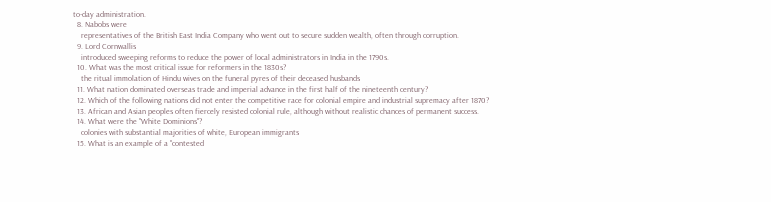to-day administration.
  8. Nabobs were
    representatives of the British East India Company who went out to secure sudden wealth, often through corruption.
  9. Lord Cornwallis
    introduced sweeping reforms to reduce the power of local administrators in India in the 1790s.
  10. What was the most critical issue for reformers in the 1830s?
    the ritual immolation of Hindu wives on the funeral pyres of their deceased husbands
  11. What nation dominated overseas trade and imperial advance in the first half of the nineteenth century?
  12. Which of the following nations did not enter the competitive race for colonial empire and industrial supremacy after 1870?
  13. African and Asian peoples often fiercely resisted colonial rule, although without realistic chances of permanent success.
  14. What were the "White Dominions"?
    colonies with substantial majorities of white, European immigrants
  15. What is an example of a "contested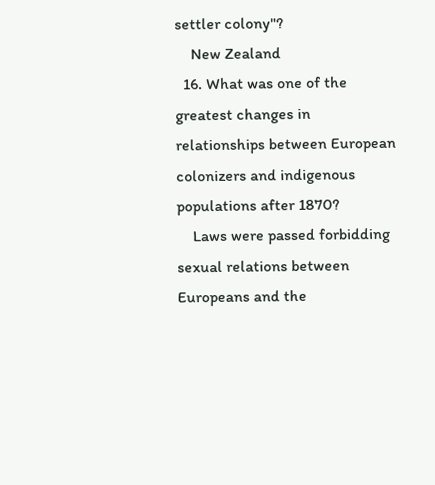settler colony"?
    New Zealand
  16. What was one of the greatest changes in relationships between European colonizers and indigenous populations after 1870?
    Laws were passed forbidding sexual relations between Europeans and the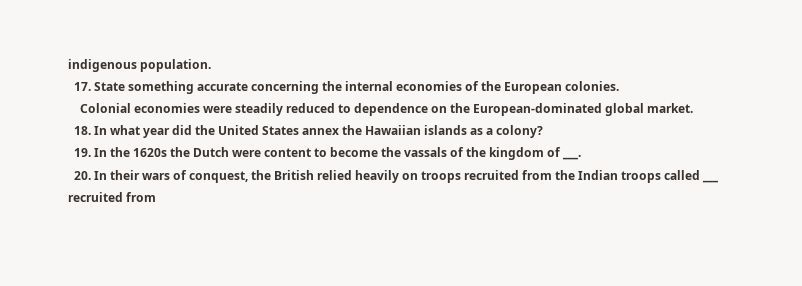indigenous population.
  17. State something accurate concerning the internal economies of the European colonies.
    Colonial economies were steadily reduced to dependence on the European-dominated global market.
  18. In what year did the United States annex the Hawaiian islands as a colony?
  19. In the 1620s the Dutch were content to become the vassals of the kingdom of ___.
  20. In their wars of conquest, the British relied heavily on troops recruited from the Indian troops called ___ recruited from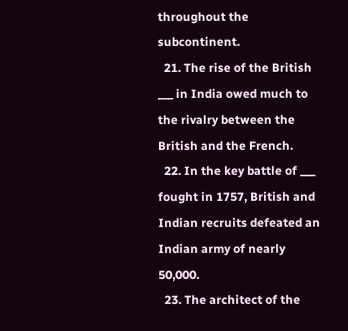throughout the subcontinent.
  21. The rise of the British ___ in India owed much to the rivalry between the British and the French.
  22. In the key battle of ___ fought in 1757, British and Indian recruits defeated an Indian army of nearly 50,000.
  23. The architect of the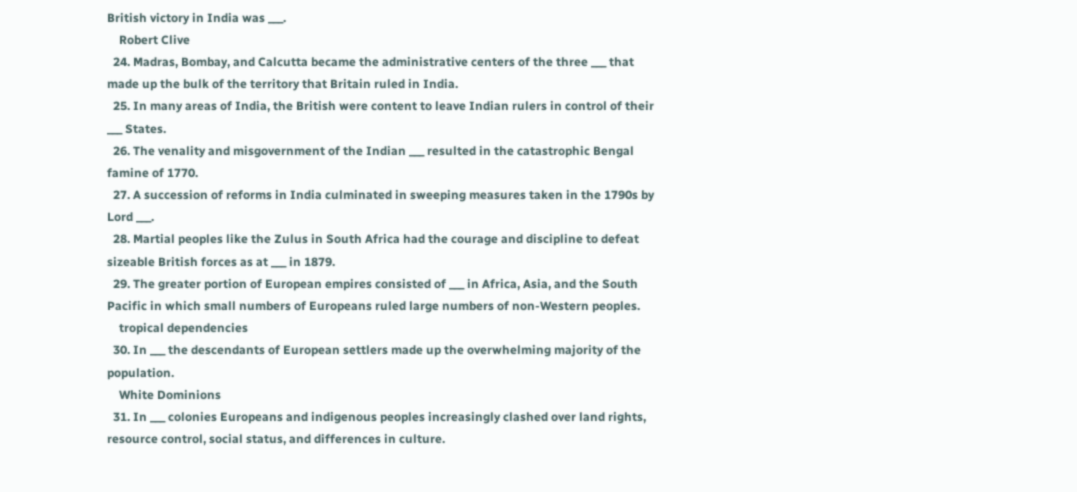British victory in India was ___.
    Robert Clive
  24. Madras, Bombay, and Calcutta became the administrative centers of the three ___ that made up the bulk of the territory that Britain ruled in India.
  25. In many areas of India, the British were content to leave Indian rulers in control of their ___ States.
  26. The venality and misgovernment of the Indian ___ resulted in the catastrophic Bengal famine of 1770.
  27. A succession of reforms in India culminated in sweeping measures taken in the 1790s by Lord ___.
  28. Martial peoples like the Zulus in South Africa had the courage and discipline to defeat sizeable British forces as at ___ in 1879.
  29. The greater portion of European empires consisted of ___ in Africa, Asia, and the South Pacific in which small numbers of Europeans ruled large numbers of non-Western peoples.
    tropical dependencies
  30. In ___ the descendants of European settlers made up the overwhelming majority of the population.
    White Dominions
  31. In ___ colonies Europeans and indigenous peoples increasingly clashed over land rights, resource control, social status, and differences in culture.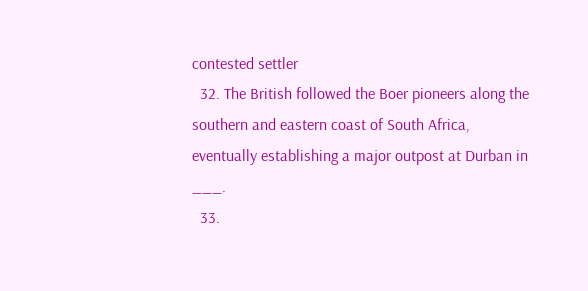contested settler
  32. The British followed the Boer pioneers along the southern and eastern coast of South Africa, eventually establishing a major outpost at Durban in ___.
  33.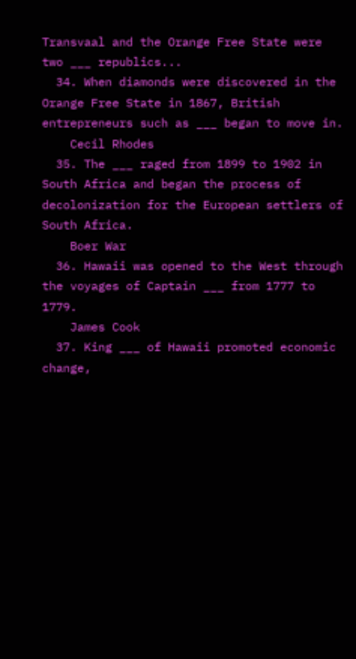Transvaal and the Orange Free State were two ___ republics...
  34. When diamonds were discovered in the Orange Free State in 1867, British entrepreneurs such as ___ began to move in.
    Cecil Rhodes
  35. The ___ raged from 1899 to 1902 in South Africa and began the process of decolonization for the European settlers of South Africa.
    Boer War
  36. Hawaii was opened to the West through the voyages of Captain ___ from 1777 to 1779.
    James Cook
  37. King ___ of Hawaii promoted economic change,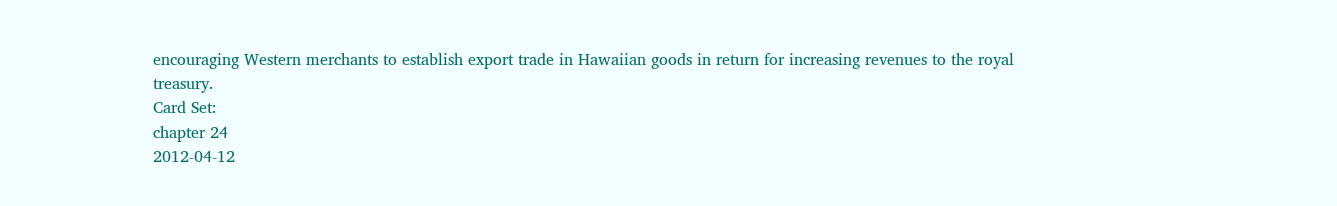encouraging Western merchants to establish export trade in Hawaiian goods in return for increasing revenues to the royal treasury.
Card Set:
chapter 24
2012-04-12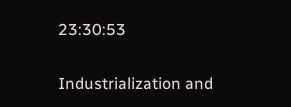23:30:53

Industrialization and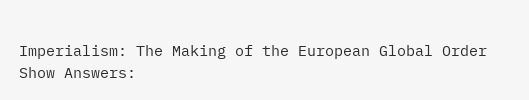Imperialism: The Making of the European Global Order
Show Answers: